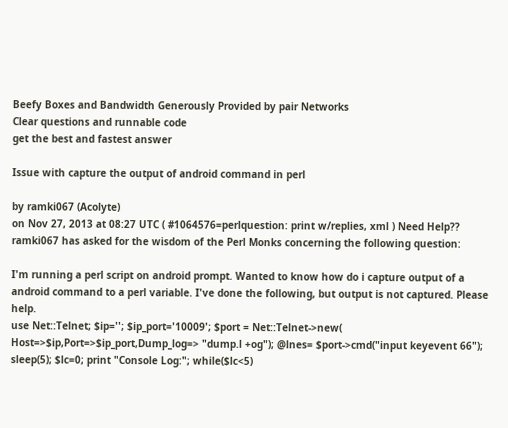Beefy Boxes and Bandwidth Generously Provided by pair Networks
Clear questions and runnable code
get the best and fastest answer

Issue with capture the output of android command in perl

by ramki067 (Acolyte)
on Nov 27, 2013 at 08:27 UTC ( #1064576=perlquestion: print w/replies, xml ) Need Help??
ramki067 has asked for the wisdom of the Perl Monks concerning the following question:

I'm running a perl script on android prompt. Wanted to know how do i capture output of a android command to a perl variable. I've done the following, but output is not captured. Please help.
use Net::Telnet; $ip=''; $ip_port='10009'; $port = Net::Telnet->new( Host=>$ip,Port=>$ip_port,Dump_log=> "dump.l +og"); @lnes= $port->cmd("input keyevent 66"); sleep(5); $lc=0; print "Console Log:"; while($lc<5)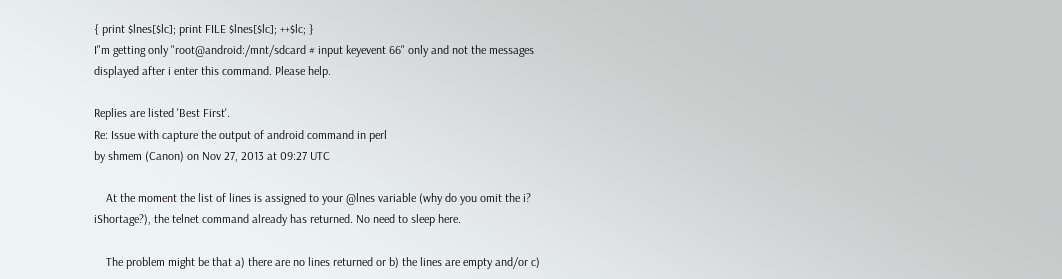{ print $lnes[$lc]; print FILE $lnes[$lc]; ++$lc; }
I"m getting only "root@android:/mnt/sdcard # input keyevent 66" only and not the messages displayed after i enter this command. Please help.

Replies are listed 'Best First'.
Re: Issue with capture the output of android command in perl
by shmem (Canon) on Nov 27, 2013 at 09:27 UTC

    At the moment the list of lines is assigned to your @lnes variable (why do you omit the i? iShortage?), the telnet command already has returned. No need to sleep here.

    The problem might be that a) there are no lines returned or b) the lines are empty and/or c)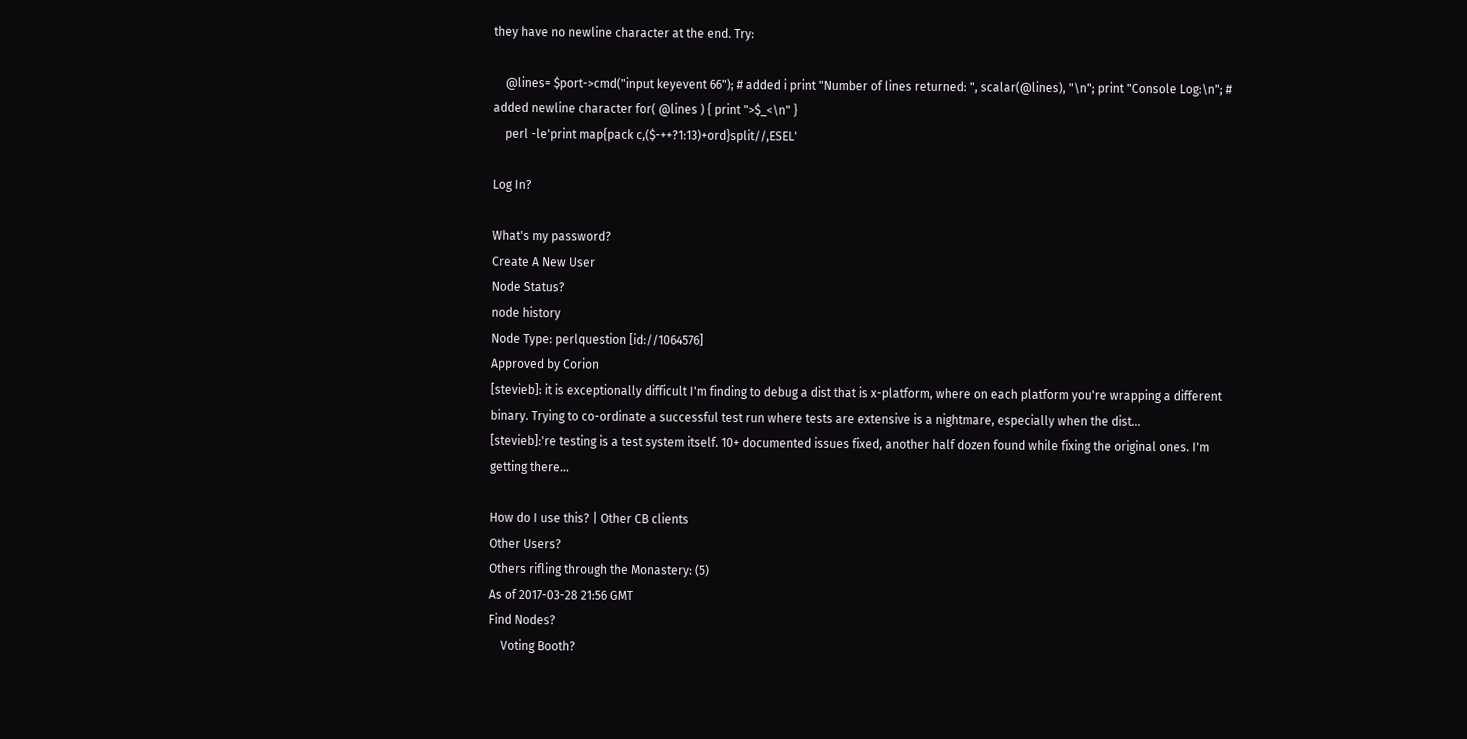they have no newline character at the end. Try:

    @lines= $port->cmd("input keyevent 66"); # added i print "Number of lines returned: ", scalar(@lines), "\n"; print "Console Log:\n"; # added newline character for( @lines ) { print ">$_<\n" }
    perl -le'print map{pack c,($-++?1:13)+ord}split//,ESEL'

Log In?

What's my password?
Create A New User
Node Status?
node history
Node Type: perlquestion [id://1064576]
Approved by Corion
[stevieb]: it is exceptionally difficult I'm finding to debug a dist that is x-platform, where on each platform you're wrapping a different binary. Trying to co-ordinate a successful test run where tests are extensive is a nightmare, especially when the dist...
[stevieb]:'re testing is a test system itself. 10+ documented issues fixed, another half dozen found while fixing the original ones. I'm getting there...

How do I use this? | Other CB clients
Other Users?
Others rifling through the Monastery: (5)
As of 2017-03-28 21:56 GMT
Find Nodes?
    Voting Booth?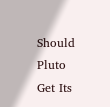Should Pluto Get Its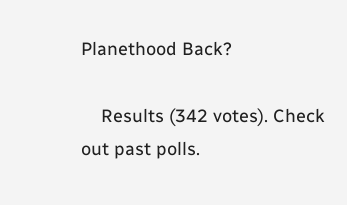Planethood Back?

    Results (342 votes). Check out past polls.